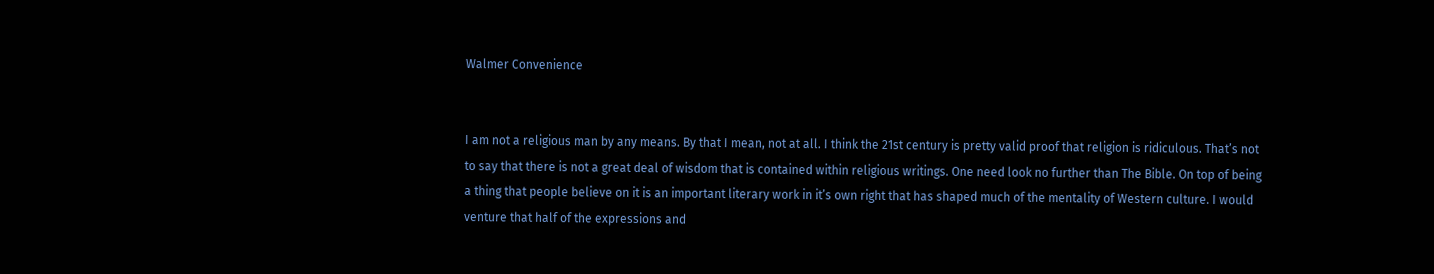Walmer Convenience


I am not a religious man by any means. By that I mean, not at all. I think the 21st century is pretty valid proof that religion is ridiculous. That’s not to say that there is not a great deal of wisdom that is contained within religious writings. One need look no further than The Bible. On top of being a thing that people believe on it is an important literary work in it’s own right that has shaped much of the mentality of Western culture. I would venture that half of the expressions and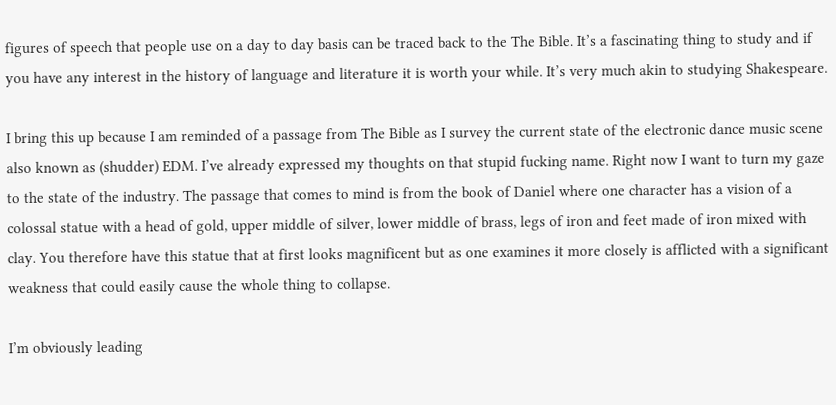figures of speech that people use on a day to day basis can be traced back to the The Bible. It’s a fascinating thing to study and if you have any interest in the history of language and literature it is worth your while. It’s very much akin to studying Shakespeare.

I bring this up because I am reminded of a passage from The Bible as I survey the current state of the electronic dance music scene also known as (shudder) EDM. I’ve already expressed my thoughts on that stupid fucking name. Right now I want to turn my gaze to the state of the industry. The passage that comes to mind is from the book of Daniel where one character has a vision of a colossal statue with a head of gold, upper middle of silver, lower middle of brass, legs of iron and feet made of iron mixed with clay. You therefore have this statue that at first looks magnificent but as one examines it more closely is afflicted with a significant weakness that could easily cause the whole thing to collapse.

I’m obviously leading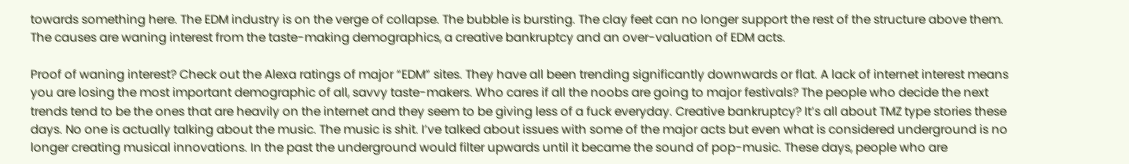towards something here. The EDM industry is on the verge of collapse. The bubble is bursting. The clay feet can no longer support the rest of the structure above them. The causes are waning interest from the taste-making demographics, a creative bankruptcy and an over-valuation of EDM acts.

Proof of waning interest? Check out the Alexa ratings of major “EDM” sites. They have all been trending significantly downwards or flat. A lack of internet interest means you are losing the most important demographic of all, savvy taste-makers. Who cares if all the noobs are going to major festivals? The people who decide the next trends tend to be the ones that are heavily on the internet and they seem to be giving less of a fuck everyday. Creative bankruptcy? It’s all about TMZ type stories these days. No one is actually talking about the music. The music is shit. I’ve talked about issues with some of the major acts but even what is considered underground is no longer creating musical innovations. In the past the underground would filter upwards until it became the sound of pop-music. These days, people who are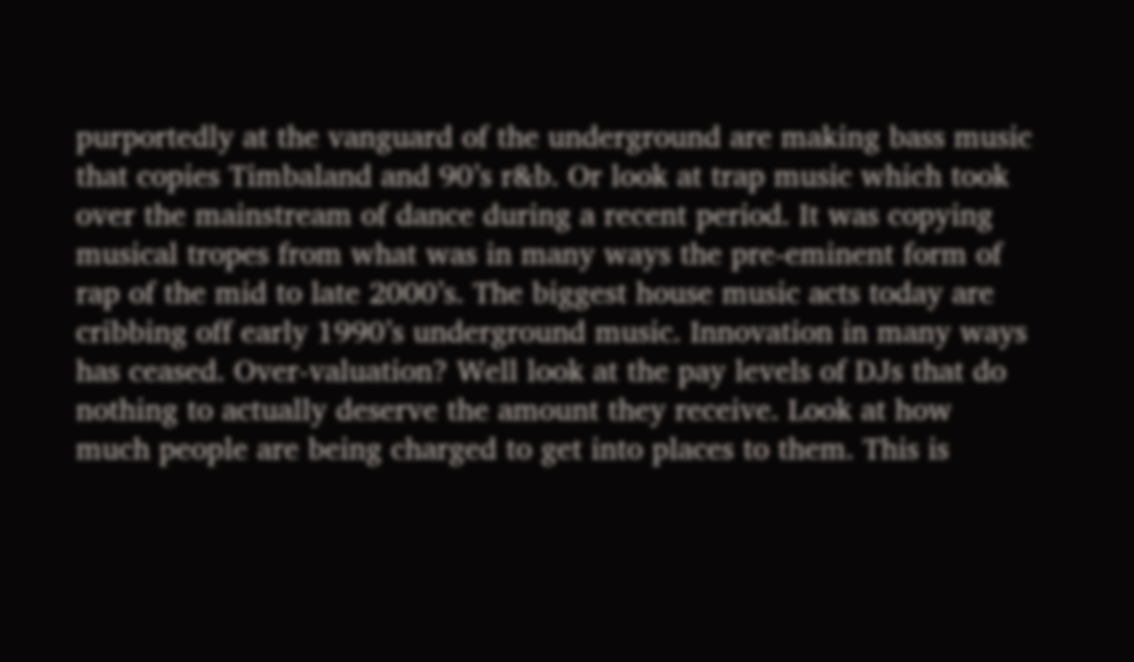purportedly at the vanguard of the underground are making bass music that copies Timbaland and 90’s r&b. Or look at trap music which took over the mainstream of dance during a recent period. It was copying musical tropes from what was in many ways the pre-eminent form of rap of the mid to late 2000’s. The biggest house music acts today are cribbing off early 1990’s underground music. Innovation in many ways has ceased. Over-valuation? Well look at the pay levels of DJs that do nothing to actually deserve the amount they receive. Look at how much people are being charged to get into places to them. This is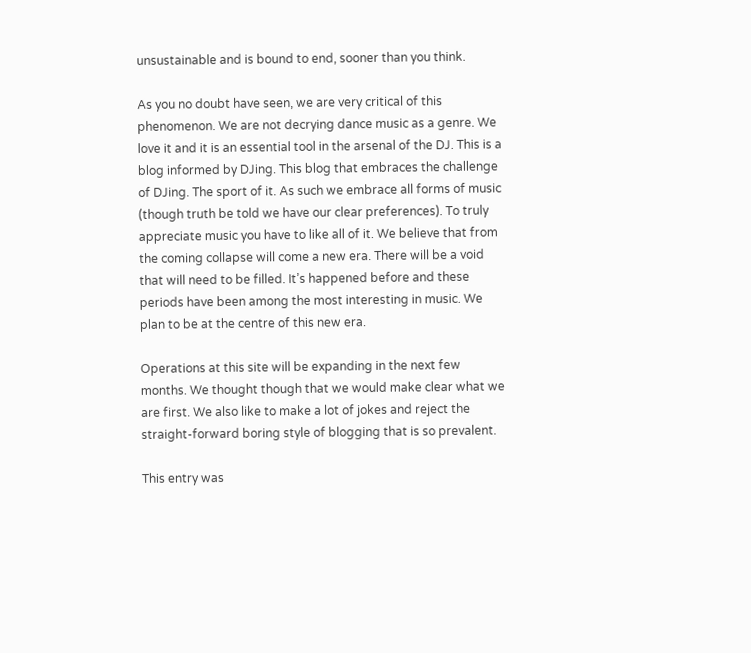unsustainable and is bound to end, sooner than you think.

As you no doubt have seen, we are very critical of this phenomenon. We are not decrying dance music as a genre. We love it and it is an essential tool in the arsenal of the DJ. This is a blog informed by DJing. This blog that embraces the challenge of DJing. The sport of it. As such we embrace all forms of music (though truth be told we have our clear preferences). To truly appreciate music you have to like all of it. We believe that from the coming collapse will come a new era. There will be a void that will need to be filled. It’s happened before and these periods have been among the most interesting in music. We plan to be at the centre of this new era.

Operations at this site will be expanding in the next few months. We thought though that we would make clear what we are first. We also like to make a lot of jokes and reject the straight-forward boring style of blogging that is so prevalent.

This entry was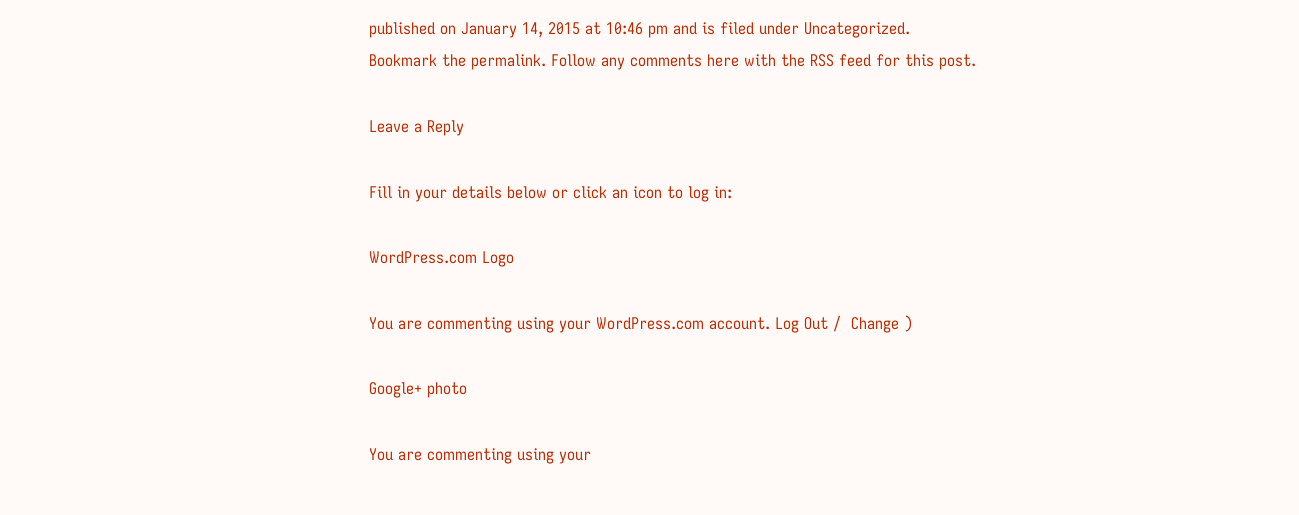published on January 14, 2015 at 10:46 pm and is filed under Uncategorized. Bookmark the permalink. Follow any comments here with the RSS feed for this post.

Leave a Reply

Fill in your details below or click an icon to log in:

WordPress.com Logo

You are commenting using your WordPress.com account. Log Out /  Change )

Google+ photo

You are commenting using your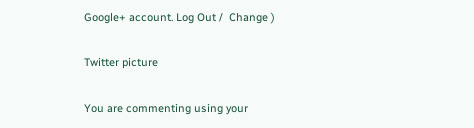Google+ account. Log Out /  Change )

Twitter picture

You are commenting using your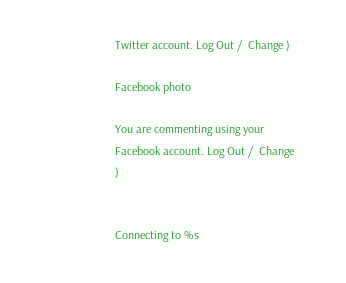Twitter account. Log Out /  Change )

Facebook photo

You are commenting using your Facebook account. Log Out /  Change )


Connecting to %s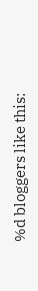%d bloggers like this: